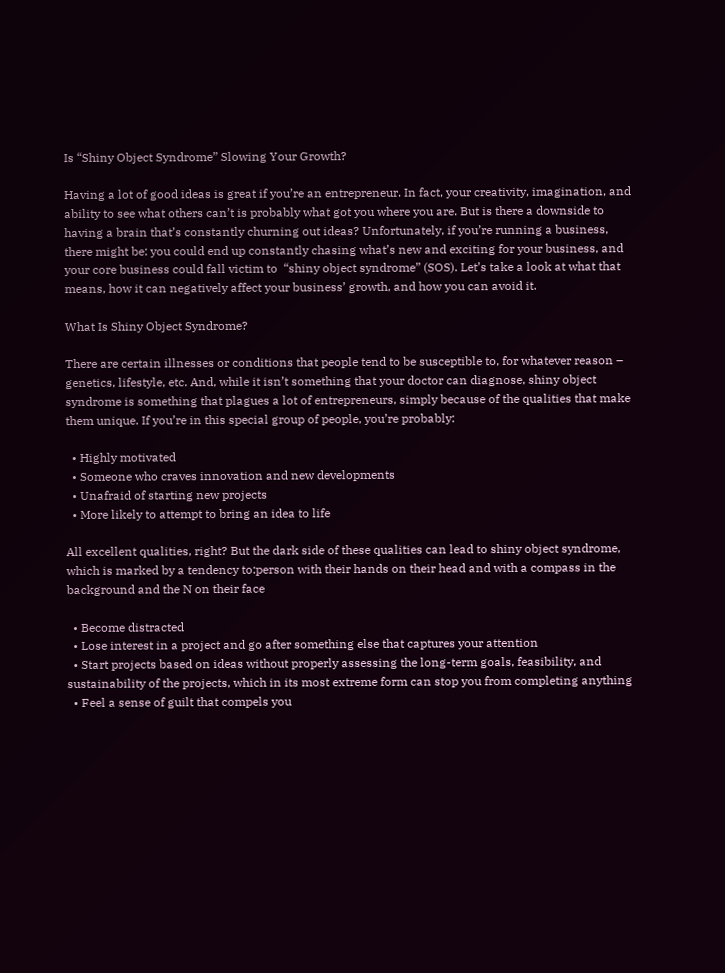Is “Shiny Object Syndrome” Slowing Your Growth?

Having a lot of good ideas is great if you’re an entrepreneur. In fact, your creativity, imagination, and ability to see what others can’t is probably what got you where you are. But is there a downside to having a brain that’s constantly churning out ideas? Unfortunately, if you’re running a business, there might be: you could end up constantly chasing what’s new and exciting for your business, and your core business could fall victim to  “shiny object syndrome” (SOS). Let’s take a look at what that means, how it can negatively affect your business’ growth, and how you can avoid it.

What Is Shiny Object Syndrome?

There are certain illnesses or conditions that people tend to be susceptible to, for whatever reason – genetics, lifestyle, etc. And, while it isn’t something that your doctor can diagnose, shiny object syndrome is something that plagues a lot of entrepreneurs, simply because of the qualities that make them unique. If you’re in this special group of people, you’re probably:

  • Highly motivated
  • Someone who craves innovation and new developments
  • Unafraid of starting new projects
  • More likely to attempt to bring an idea to life

All excellent qualities, right? But the dark side of these qualities can lead to shiny object syndrome, which is marked by a tendency to:person with their hands on their head and with a compass in the background and the N on their face

  • Become distracted
  • Lose interest in a project and go after something else that captures your attention
  • Start projects based on ideas without properly assessing the long-term goals, feasibility, and sustainability of the projects, which in its most extreme form can stop you from completing anything
  • Feel a sense of guilt that compels you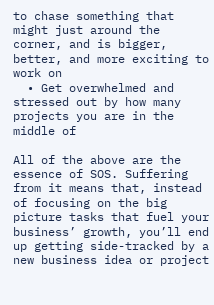to chase something that might just around the corner, and is bigger, better, and more exciting to work on
  • Get overwhelmed and stressed out by how many projects you are in the middle of

All of the above are the essence of SOS. Suffering from it means that, instead of focusing on the big picture tasks that fuel your business’ growth, you’ll end up getting side-tracked by a new business idea or project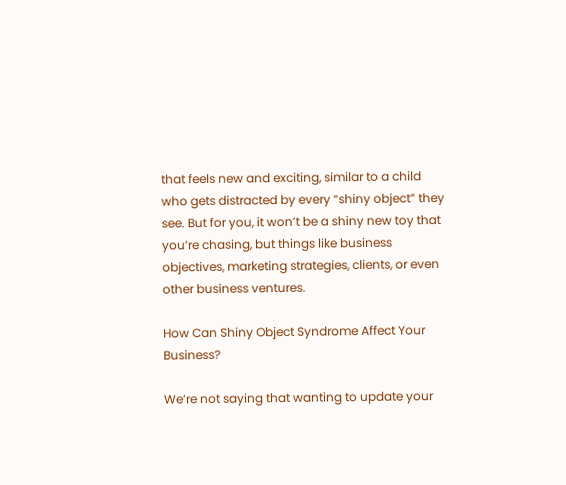that feels new and exciting, similar to a child who gets distracted by every “shiny object” they see. But for you, it won’t be a shiny new toy that you’re chasing, but things like business objectives, marketing strategies, clients, or even other business ventures.

How Can Shiny Object Syndrome Affect Your Business?

We’re not saying that wanting to update your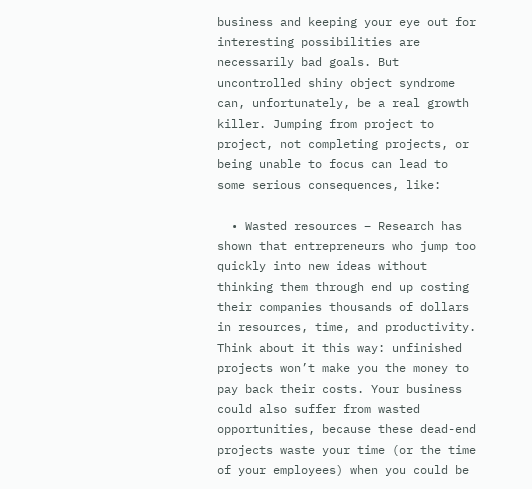business and keeping your eye out for interesting possibilities are necessarily bad goals. But uncontrolled shiny object syndrome can, unfortunately, be a real growth killer. Jumping from project to project, not completing projects, or being unable to focus can lead to some serious consequences, like:

  • Wasted resources – Research has shown that entrepreneurs who jump too quickly into new ideas without thinking them through end up costing their companies thousands of dollars in resources, time, and productivity. Think about it this way: unfinished projects won’t make you the money to pay back their costs. Your business could also suffer from wasted opportunities, because these dead-end projects waste your time (or the time of your employees) when you could be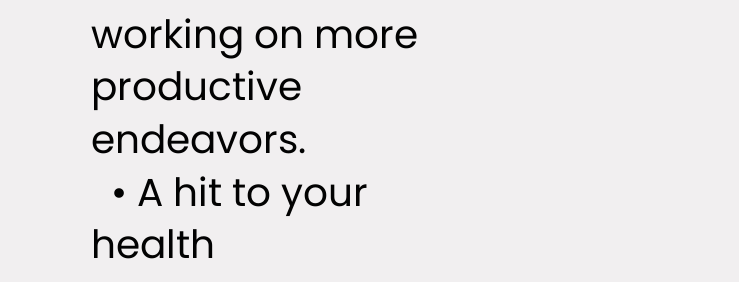working on more productive endeavors.
  • A hit to your health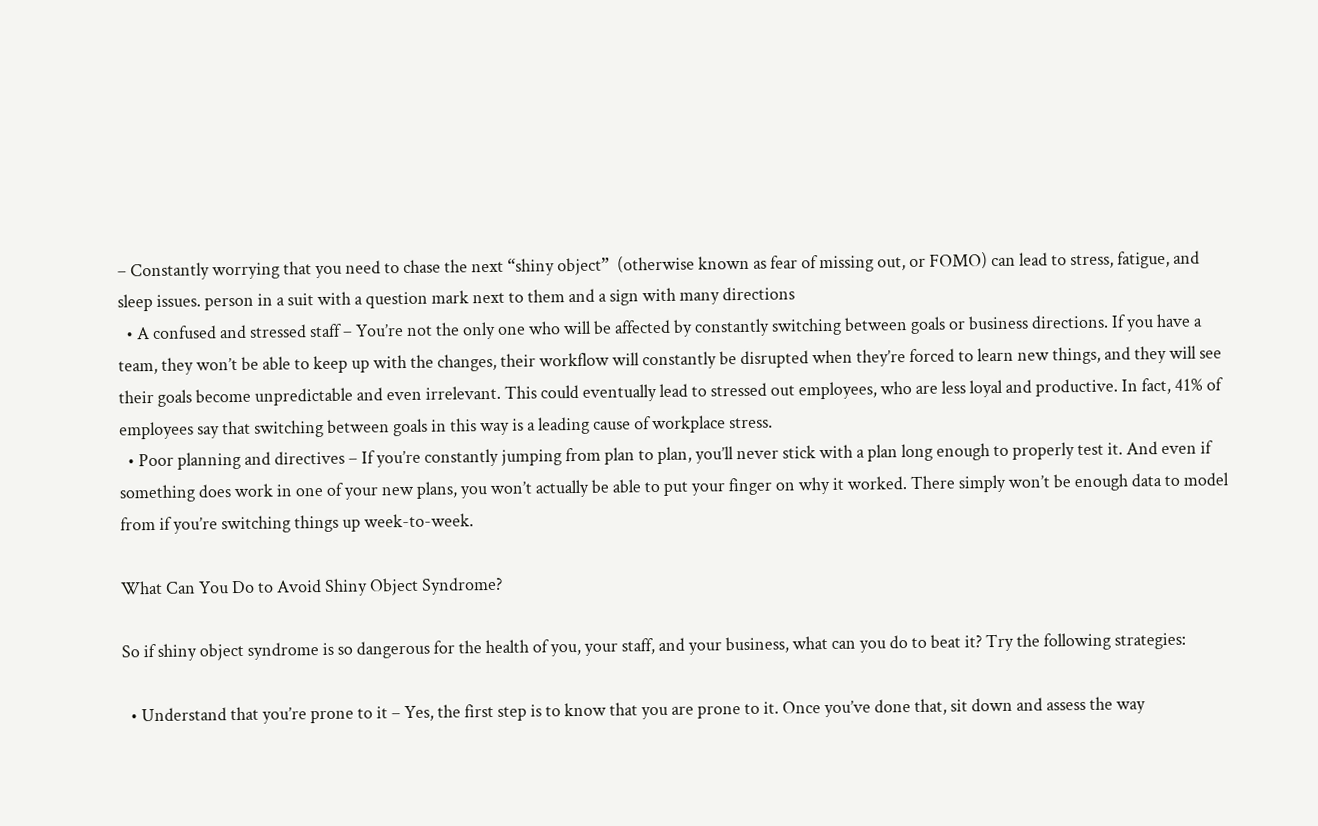– Constantly worrying that you need to chase the next “shiny object”  (otherwise known as fear of missing out, or FOMO) can lead to stress, fatigue, and sleep issues. person in a suit with a question mark next to them and a sign with many directions
  • A confused and stressed staff – You’re not the only one who will be affected by constantly switching between goals or business directions. If you have a team, they won’t be able to keep up with the changes, their workflow will constantly be disrupted when they’re forced to learn new things, and they will see their goals become unpredictable and even irrelevant. This could eventually lead to stressed out employees, who are less loyal and productive. In fact, 41% of employees say that switching between goals in this way is a leading cause of workplace stress.
  • Poor planning and directives – If you’re constantly jumping from plan to plan, you’ll never stick with a plan long enough to properly test it. And even if something does work in one of your new plans, you won’t actually be able to put your finger on why it worked. There simply won’t be enough data to model from if you’re switching things up week-to-week.

What Can You Do to Avoid Shiny Object Syndrome?

So if shiny object syndrome is so dangerous for the health of you, your staff, and your business, what can you do to beat it? Try the following strategies:

  • Understand that you’re prone to it – Yes, the first step is to know that you are prone to it. Once you’ve done that, sit down and assess the way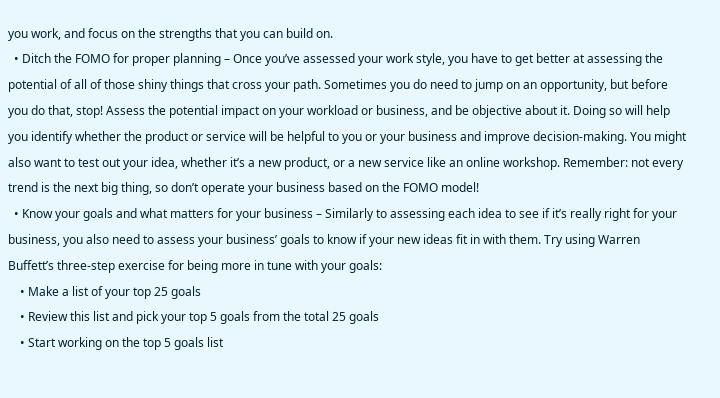you work, and focus on the strengths that you can build on.
  • Ditch the FOMO for proper planning – Once you’ve assessed your work style, you have to get better at assessing the potential of all of those shiny things that cross your path. Sometimes you do need to jump on an opportunity, but before you do that, stop! Assess the potential impact on your workload or business, and be objective about it. Doing so will help you identify whether the product or service will be helpful to you or your business and improve decision-making. You might also want to test out your idea, whether it’s a new product, or a new service like an online workshop. Remember: not every trend is the next big thing, so don’t operate your business based on the FOMO model!
  • Know your goals and what matters for your business – Similarly to assessing each idea to see if it’s really right for your business, you also need to assess your business’ goals to know if your new ideas fit in with them. Try using Warren Buffett’s three-step exercise for being more in tune with your goals:
    • Make a list of your top 25 goals
    • Review this list and pick your top 5 goals from the total 25 goals
    • Start working on the top 5 goals list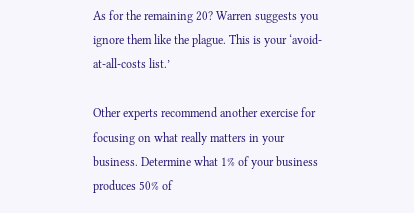As for the remaining 20? Warren suggests you ignore them like the plague. This is your ‘avoid-at-all-costs list.’

Other experts recommend another exercise for focusing on what really matters in your business. Determine what 1% of your business produces 50% of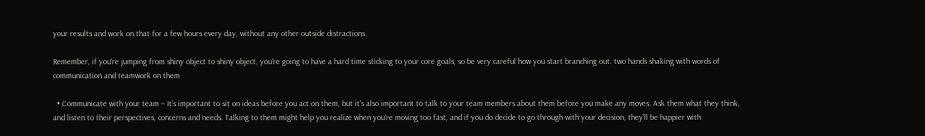your results and work on that for a few hours every day, without any other outside distractions.

Remember, if you’re jumping from shiny object to shiny object, you’re going to have a hard time sticking to your core goals, so be very careful how you start branching out. two hands shaking with words of communication and teamwork on them

  • Communicate with your team – It’s important to sit on ideas before you act on them, but it’s also important to talk to your team members about them before you make any moves. Ask them what they think, and listen to their perspectives, concerns and needs. Talking to them might help you realize when you’re moving too fast, and if you do decide to go through with your decision, they’ll be happier with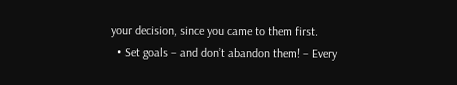your decision, since you came to them first.
  • Set goals – and don’t abandon them! – Every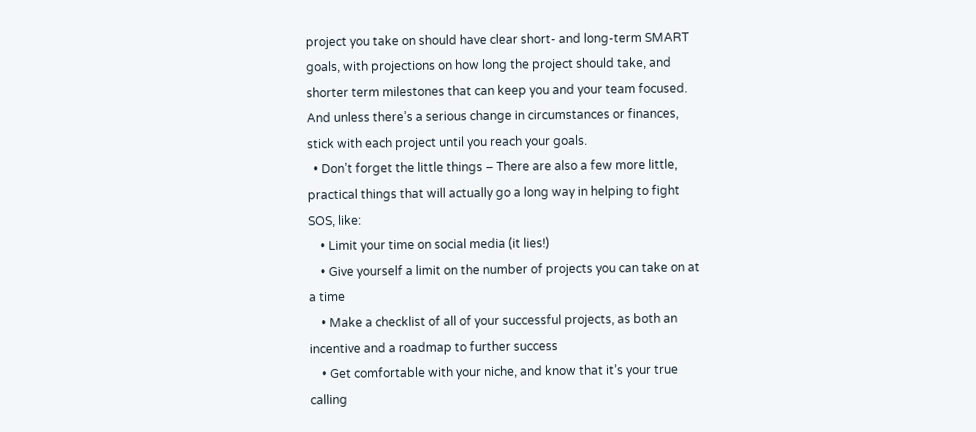project you take on should have clear short- and long-term SMART goals, with projections on how long the project should take, and shorter term milestones that can keep you and your team focused. And unless there’s a serious change in circumstances or finances, stick with each project until you reach your goals.
  • Don’t forget the little things – There are also a few more little, practical things that will actually go a long way in helping to fight SOS, like:
    • Limit your time on social media (it lies!)
    • Give yourself a limit on the number of projects you can take on at a time
    • Make a checklist of all of your successful projects, as both an incentive and a roadmap to further success
    • Get comfortable with your niche, and know that it’s your true calling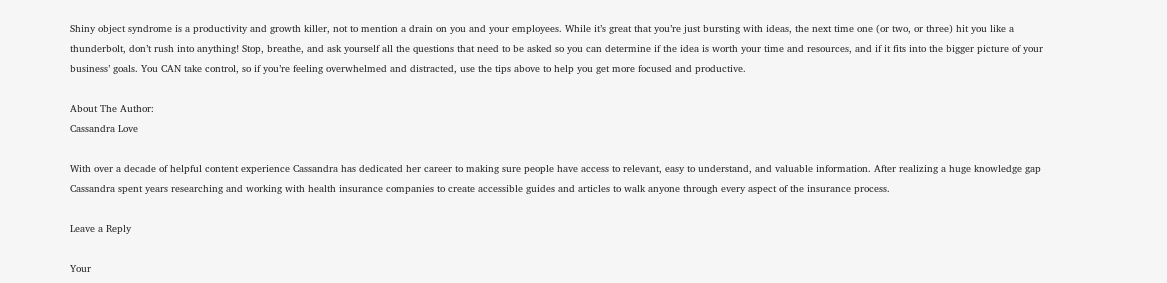Shiny object syndrome is a productivity and growth killer, not to mention a drain on you and your employees. While it’s great that you’re just bursting with ideas, the next time one (or two, or three) hit you like a thunderbolt, don’t rush into anything! Stop, breathe, and ask yourself all the questions that need to be asked so you can determine if the idea is worth your time and resources, and if it fits into the bigger picture of your business’ goals. You CAN take control, so if you’re feeling overwhelmed and distracted, use the tips above to help you get more focused and productive.

About The Author:
Cassandra Love

With over a decade of helpful content experience Cassandra has dedicated her career to making sure people have access to relevant, easy to understand, and valuable information. After realizing a huge knowledge gap Cassandra spent years researching and working with health insurance companies to create accessible guides and articles to walk anyone through every aspect of the insurance process.

Leave a Reply

Your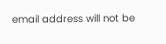email address will not be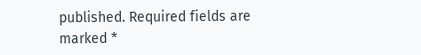published. Required fields are marked *